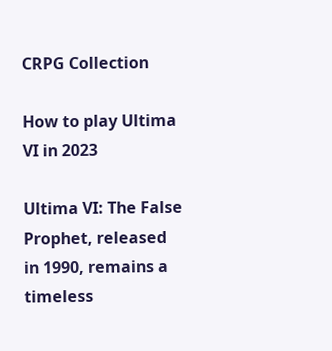CRPG Collection

How to play Ultima VI in 2023

Ultima VI: The False Prophet, released in 1990, remains a timeless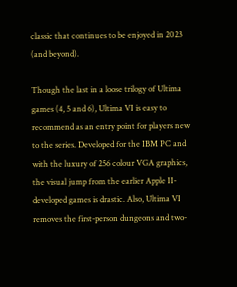classic that continues to be enjoyed in 2023 (and beyond).

Though the last in a loose trilogy of Ultima games (4, 5 and 6), Ultima VI is easy to recommend as an entry point for players new to the series. Developed for the IBM PC and with the luxury of 256 colour VGA graphics, the visual jump from the earlier Apple II-developed games is drastic. Also, Ultima VI removes the first-person dungeons and two-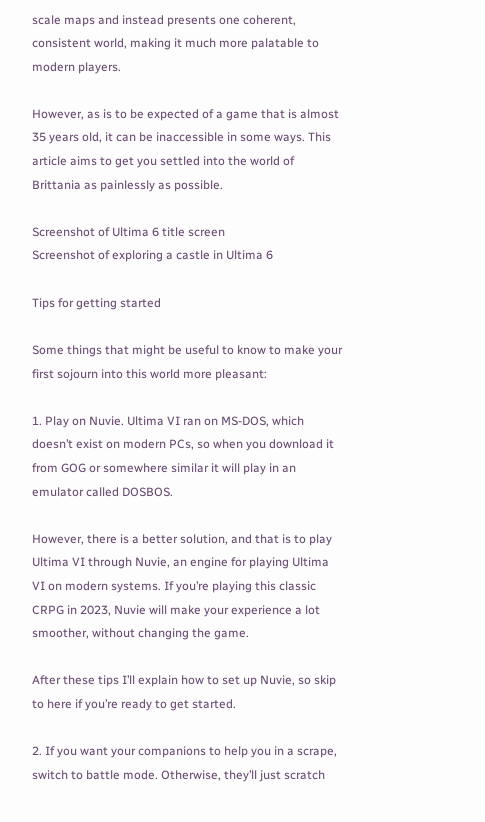scale maps and instead presents one coherent, consistent world, making it much more palatable to modern players.

However, as is to be expected of a game that is almost 35 years old, it can be inaccessible in some ways. This article aims to get you settled into the world of Brittania as painlessly as possible.

Screenshot of Ultima 6 title screen
Screenshot of exploring a castle in Ultima 6

Tips for getting started

Some things that might be useful to know to make your first sojourn into this world more pleasant:

1. Play on Nuvie. Ultima VI ran on MS-DOS, which doesn’t exist on modern PCs, so when you download it from GOG or somewhere similar it will play in an emulator called DOSBOS.

However, there is a better solution, and that is to play Ultima VI through Nuvie, an engine for playing Ultima VI on modern systems. If you’re playing this classic CRPG in 2023, Nuvie will make your experience a lot smoother, without changing the game.

After these tips I’ll explain how to set up Nuvie, so skip to here if you’re ready to get started.

2. If you want your companions to help you in a scrape, switch to battle mode. Otherwise, they’ll just scratch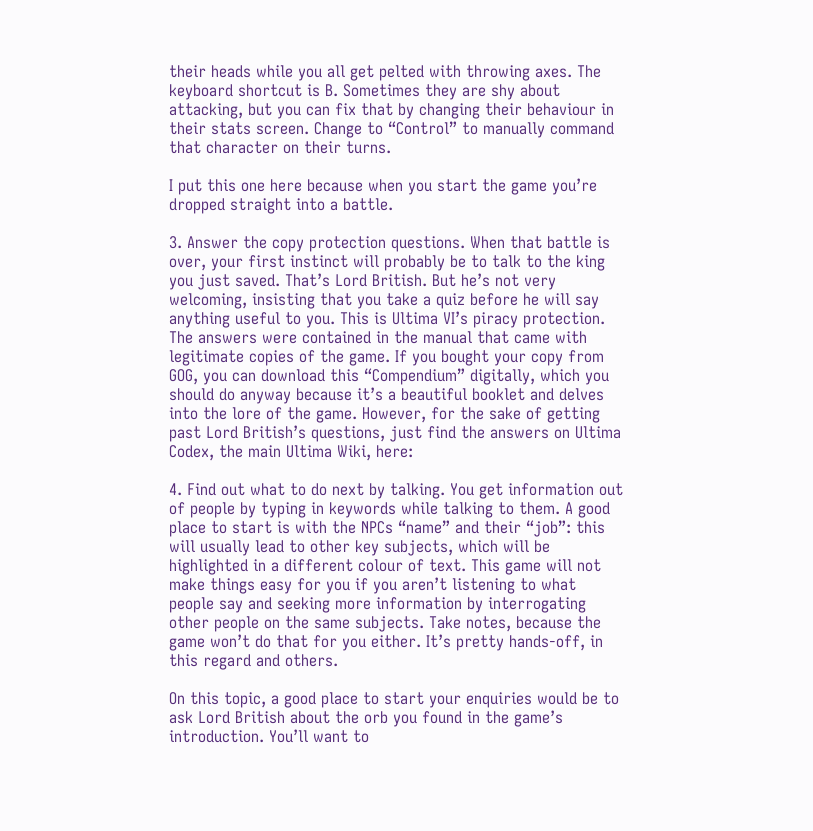their heads while you all get pelted with throwing axes. The keyboard shortcut is B. Sometimes they are shy about attacking, but you can fix that by changing their behaviour in their stats screen. Change to “Control” to manually command that character on their turns.

I put this one here because when you start the game you’re dropped straight into a battle.

3. Answer the copy protection questions. When that battle is over, your first instinct will probably be to talk to the king you just saved. That’s Lord British. But he’s not very welcoming, insisting that you take a quiz before he will say anything useful to you. This is Ultima VI’s piracy protection. The answers were contained in the manual that came with legitimate copies of the game. If you bought your copy from GOG, you can download this “Compendium” digitally, which you should do anyway because it’s a beautiful booklet and delves into the lore of the game. However, for the sake of getting past Lord British’s questions, just find the answers on Ultima Codex, the main Ultima Wiki, here:

4. Find out what to do next by talking. You get information out of people by typing in keywords while talking to them. A good place to start is with the NPCs “name” and their “job”: this will usually lead to other key subjects, which will be highlighted in a different colour of text. This game will not make things easy for you if you aren’t listening to what people say and seeking more information by interrogating other people on the same subjects. Take notes, because the game won’t do that for you either. It’s pretty hands-off, in this regard and others.

On this topic, a good place to start your enquiries would be to ask Lord British about the orb you found in the game’s introduction. You’ll want to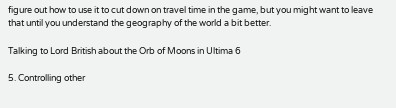figure out how to use it to cut down on travel time in the game, but you might want to leave that until you understand the geography of the world a bit better.

Talking to Lord British about the Orb of Moons in Ultima 6

5. Controlling other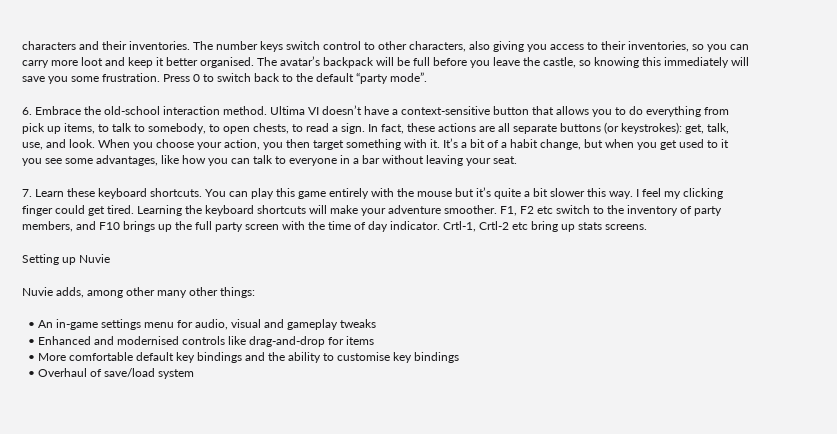characters and their inventories. The number keys switch control to other characters, also giving you access to their inventories, so you can carry more loot and keep it better organised. The avatar’s backpack will be full before you leave the castle, so knowing this immediately will save you some frustration. Press 0 to switch back to the default “party mode”.

6. Embrace the old-school interaction method. Ultima VI doesn’t have a context-sensitive button that allows you to do everything from pick up items, to talk to somebody, to open chests, to read a sign. In fact, these actions are all separate buttons (or keystrokes): get, talk, use, and look. When you choose your action, you then target something with it. It’s a bit of a habit change, but when you get used to it you see some advantages, like how you can talk to everyone in a bar without leaving your seat.

7. Learn these keyboard shortcuts. You can play this game entirely with the mouse but it’s quite a bit slower this way. I feel my clicking finger could get tired. Learning the keyboard shortcuts will make your adventure smoother. F1, F2 etc switch to the inventory of party members, and F10 brings up the full party screen with the time of day indicator. Crtl-1, Crtl-2 etc bring up stats screens.

Setting up Nuvie

Nuvie adds, among other many other things:

  • An in-game settings menu for audio, visual and gameplay tweaks
  • Enhanced and modernised controls like drag-and-drop for items
  • More comfortable default key bindings and the ability to customise key bindings
  • Overhaul of save/load system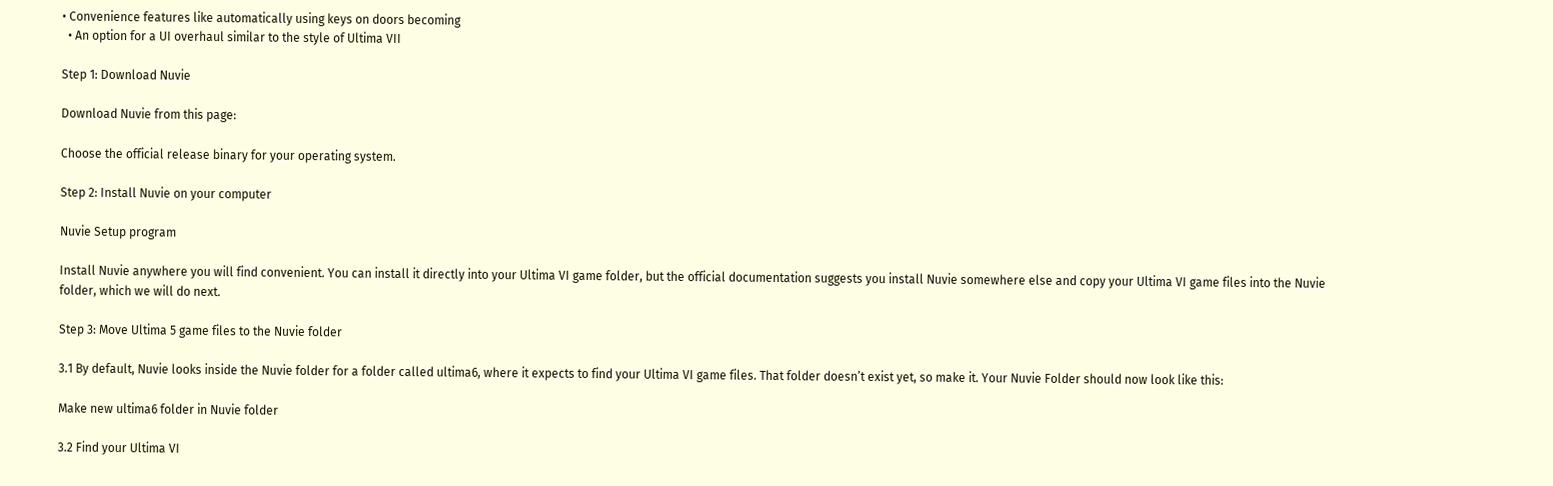• Convenience features like automatically using keys on doors becoming
  • An option for a UI overhaul similar to the style of Ultima VII

Step 1: Download Nuvie

Download Nuvie from this page:

Choose the official release binary for your operating system.

Step 2: Install Nuvie on your computer

Nuvie Setup program

Install Nuvie anywhere you will find convenient. You can install it directly into your Ultima VI game folder, but the official documentation suggests you install Nuvie somewhere else and copy your Ultima VI game files into the Nuvie folder, which we will do next.

Step 3: Move Ultima 5 game files to the Nuvie folder

3.1 By default, Nuvie looks inside the Nuvie folder for a folder called ultima6, where it expects to find your Ultima VI game files. That folder doesn’t exist yet, so make it. Your Nuvie Folder should now look like this:

Make new ultima6 folder in Nuvie folder

3.2 Find your Ultima VI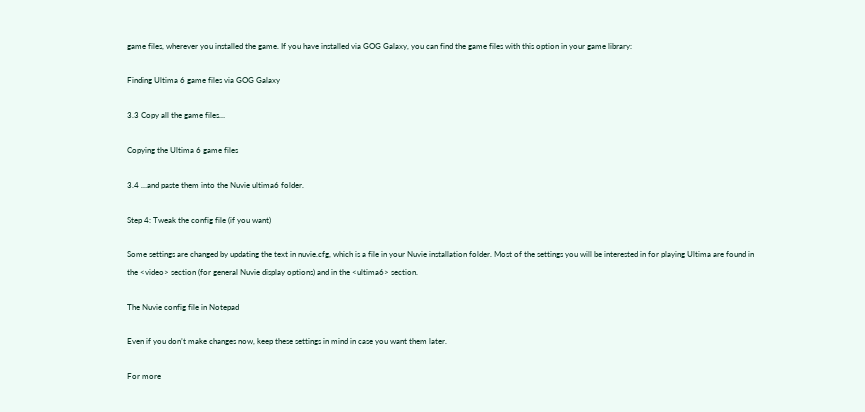game files, wherever you installed the game. If you have installed via GOG Galaxy, you can find the game files with this option in your game library:

Finding Ultima 6 game files via GOG Galaxy

3.3 Copy all the game files…

Copying the Ultima 6 game files

3.4 …and paste them into the Nuvie ultima6 folder.

Step 4: Tweak the config file (if you want)

Some settings are changed by updating the text in nuvie.cfg, which is a file in your Nuvie installation folder. Most of the settings you will be interested in for playing Ultima are found in the <video> section (for general Nuvie display options) and in the <ultima6> section.

The Nuvie config file in Notepad

Even if you don’t make changes now, keep these settings in mind in case you want them later.

For more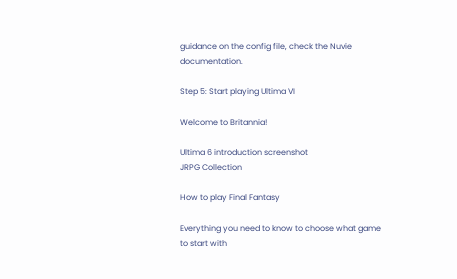guidance on the config file, check the Nuvie documentation.

Step 5: Start playing Ultima VI

Welcome to Britannia!

Ultima 6 introduction screenshot
JRPG Collection

How to play Final Fantasy

Everything you need to know to choose what game to start with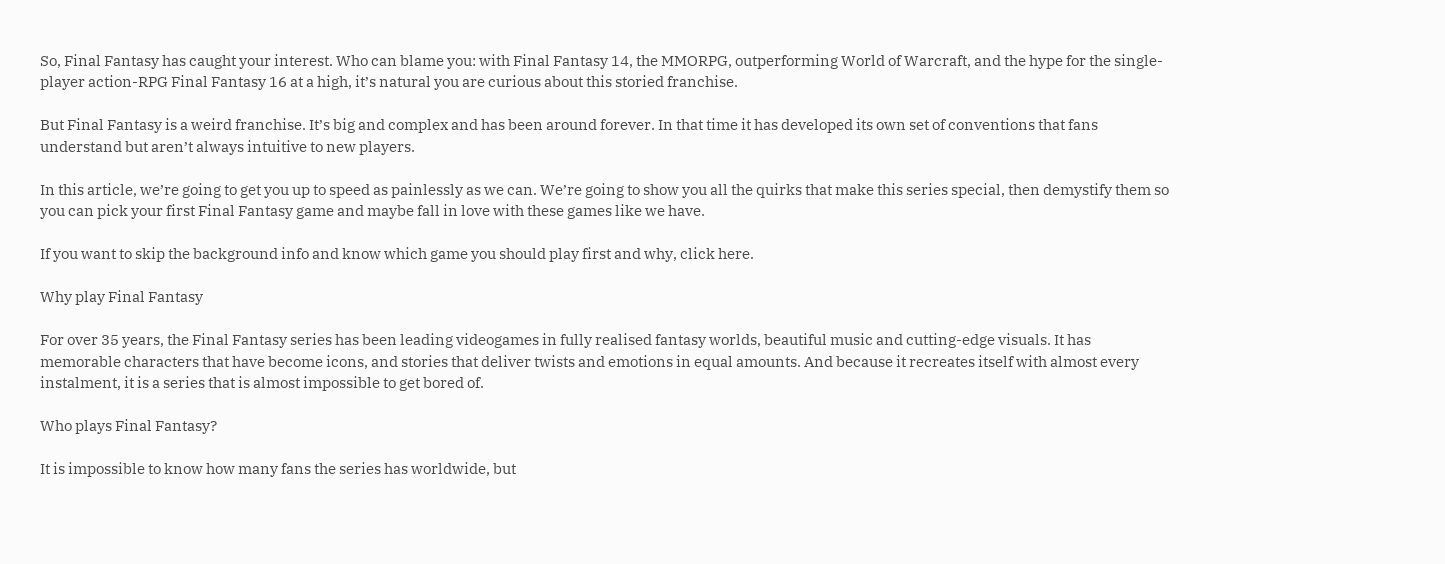So, Final Fantasy has caught your interest. Who can blame you: with Final Fantasy 14, the MMORPG, outperforming World of Warcraft, and the hype for the single-player action-RPG Final Fantasy 16 at a high, it’s natural you are curious about this storied franchise.

But Final Fantasy is a weird franchise. It’s big and complex and has been around forever. In that time it has developed its own set of conventions that fans understand but aren’t always intuitive to new players.

In this article, we’re going to get you up to speed as painlessly as we can. We’re going to show you all the quirks that make this series special, then demystify them so you can pick your first Final Fantasy game and maybe fall in love with these games like we have.

If you want to skip the background info and know which game you should play first and why, click here.

Why play Final Fantasy

For over 35 years, the Final Fantasy series has been leading videogames in fully realised fantasy worlds, beautiful music and cutting-edge visuals. It has memorable characters that have become icons, and stories that deliver twists and emotions in equal amounts. And because it recreates itself with almost every instalment, it is a series that is almost impossible to get bored of.

Who plays Final Fantasy?

It is impossible to know how many fans the series has worldwide, but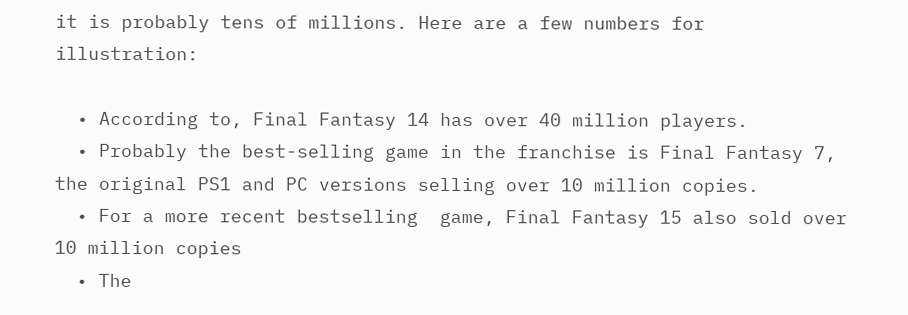it is probably tens of millions. Here are a few numbers for illustration:

  • According to, Final Fantasy 14 has over 40 million players.
  • Probably the best-selling game in the franchise is Final Fantasy 7, the original PS1 and PC versions selling over 10 million copies.
  • For a more recent bestselling  game, Final Fantasy 15 also sold over 10 million copies
  • The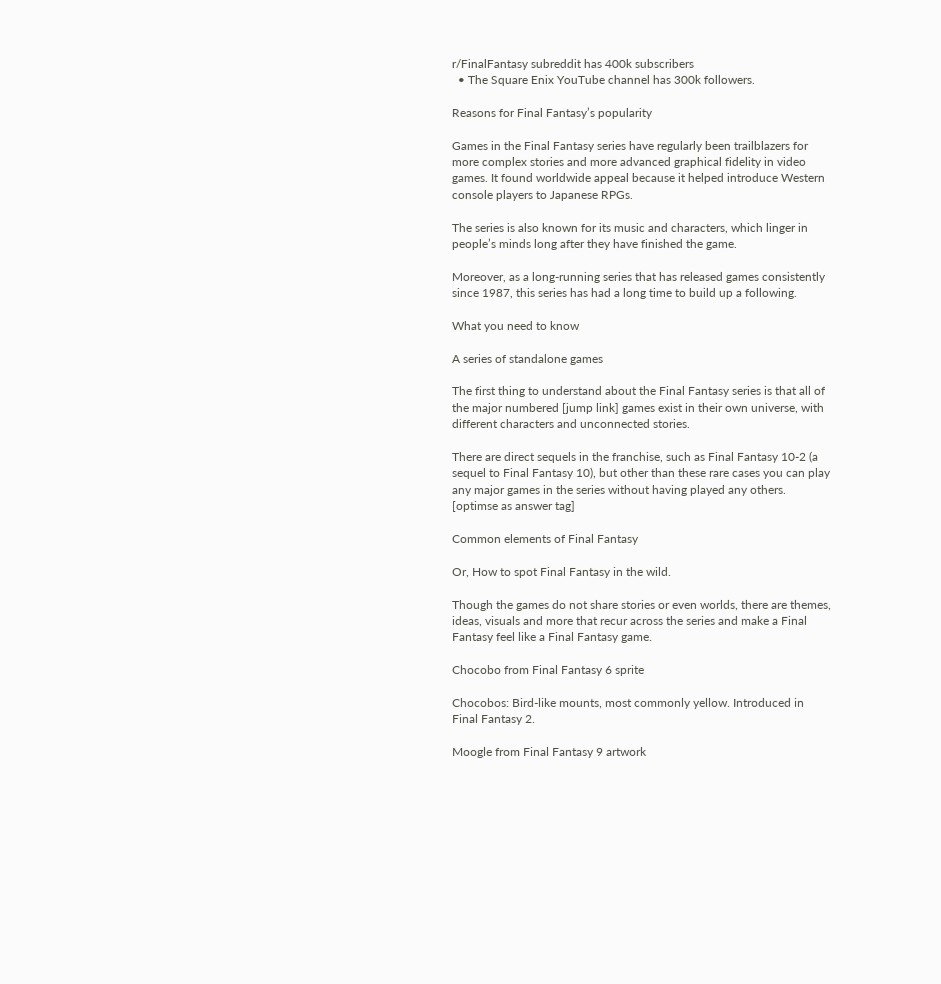r/FinalFantasy subreddit has 400k subscribers
  • The Square Enix YouTube channel has 300k followers.

Reasons for Final Fantasy’s popularity

Games in the Final Fantasy series have regularly been trailblazers for more complex stories and more advanced graphical fidelity in video games. It found worldwide appeal because it helped introduce Western console players to Japanese RPGs.

The series is also known for its music and characters, which linger in people’s minds long after they have finished the game.

Moreover, as a long-running series that has released games consistently since 1987, this series has had a long time to build up a following.

What you need to know

A series of standalone games

The first thing to understand about the Final Fantasy series is that all of the major numbered [jump link] games exist in their own universe, with different characters and unconnected stories.

There are direct sequels in the franchise, such as Final Fantasy 10-2 (a sequel to Final Fantasy 10), but other than these rare cases you can play any major games in the series without having played any others.  [optimse as answer tag]

Common elements of Final Fantasy

Or, How to spot Final Fantasy in the wild.

Though the games do not share stories or even worlds, there are themes, ideas, visuals and more that recur across the series and make a Final Fantasy feel like a Final Fantasy game.

Chocobo from Final Fantasy 6 sprite

Chocobos: Bird-like mounts, most commonly yellow. Introduced in Final Fantasy 2.

Moogle from Final Fantasy 9 artwork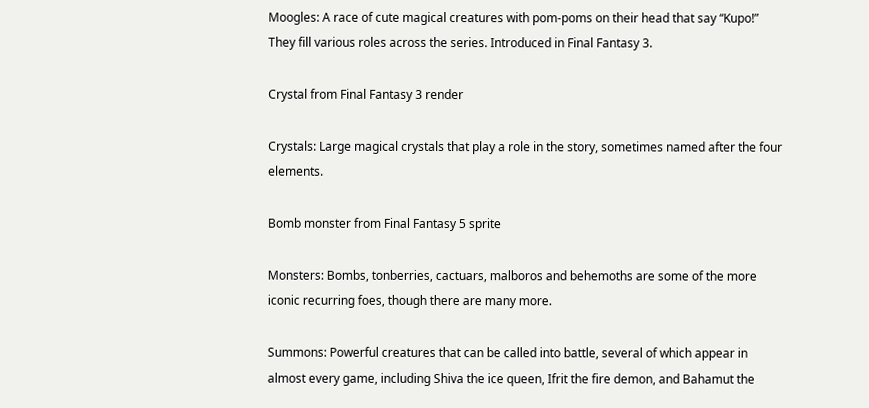Moogles: A race of cute magical creatures with pom-poms on their head that say “Kupo!” They fill various roles across the series. Introduced in Final Fantasy 3.

Crystal from Final Fantasy 3 render

Crystals: Large magical crystals that play a role in the story, sometimes named after the four elements.

Bomb monster from Final Fantasy 5 sprite

Monsters: Bombs, tonberries, cactuars, malboros and behemoths are some of the more iconic recurring foes, though there are many more.

Summons: Powerful creatures that can be called into battle, several of which appear in almost every game, including Shiva the ice queen, Ifrit the fire demon, and Bahamut the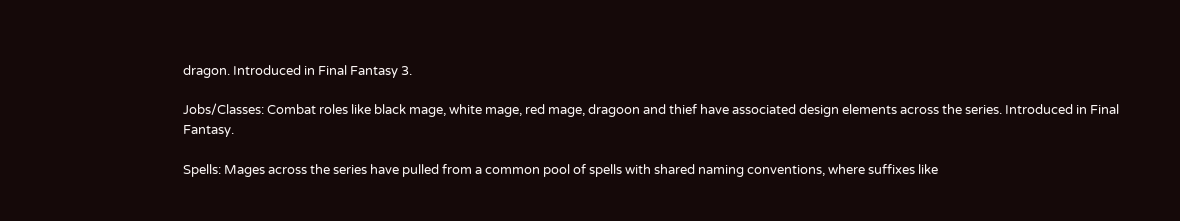dragon. Introduced in Final Fantasy 3.

Jobs/Classes: Combat roles like black mage, white mage, red mage, dragoon and thief have associated design elements across the series. Introduced in Final Fantasy.

Spells: Mages across the series have pulled from a common pool of spells with shared naming conventions, where suffixes like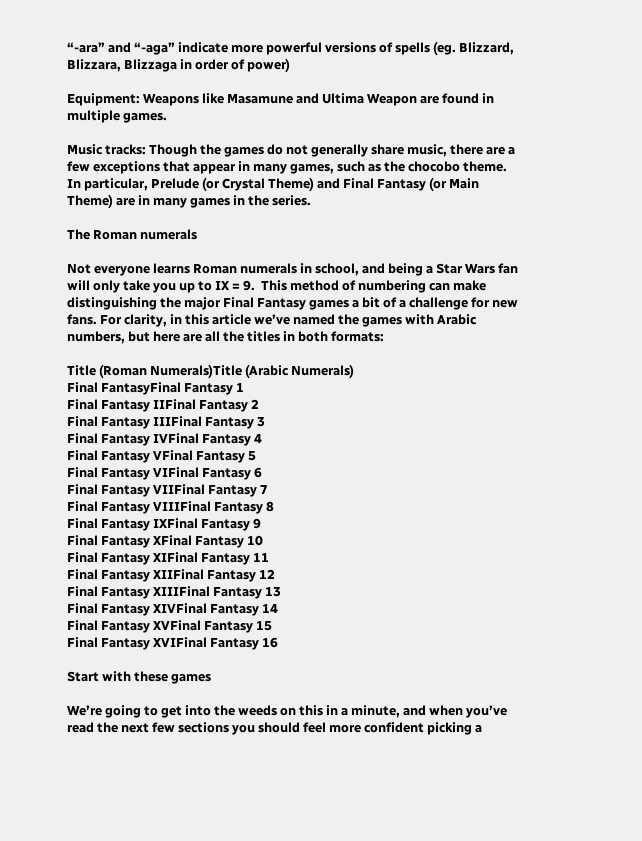“-ara” and “-aga” indicate more powerful versions of spells (eg. Blizzard, Blizzara, Blizzaga in order of power)

Equipment: Weapons like Masamune and Ultima Weapon are found in multiple games.

Music tracks: Though the games do not generally share music, there are a few exceptions that appear in many games, such as the chocobo theme. In particular, Prelude (or Crystal Theme) and Final Fantasy (or Main Theme) are in many games in the series.

The Roman numerals

Not everyone learns Roman numerals in school, and being a Star Wars fan will only take you up to IX = 9.  This method of numbering can make distinguishing the major Final Fantasy games a bit of a challenge for new fans. For clarity, in this article we’ve named the games with Arabic numbers, but here are all the titles in both formats:

Title (Roman Numerals)Title (Arabic Numerals)
Final FantasyFinal Fantasy 1
Final Fantasy IIFinal Fantasy 2
Final Fantasy IIIFinal Fantasy 3
Final Fantasy IVFinal Fantasy 4
Final Fantasy VFinal Fantasy 5
Final Fantasy VIFinal Fantasy 6
Final Fantasy VIIFinal Fantasy 7
Final Fantasy VIIIFinal Fantasy 8
Final Fantasy IXFinal Fantasy 9
Final Fantasy XFinal Fantasy 10
Final Fantasy XIFinal Fantasy 11
Final Fantasy XIIFinal Fantasy 12
Final Fantasy XIIIFinal Fantasy 13
Final Fantasy XIVFinal Fantasy 14
Final Fantasy XVFinal Fantasy 15
Final Fantasy XVIFinal Fantasy 16

Start with these games

We’re going to get into the weeds on this in a minute, and when you’ve read the next few sections you should feel more confident picking a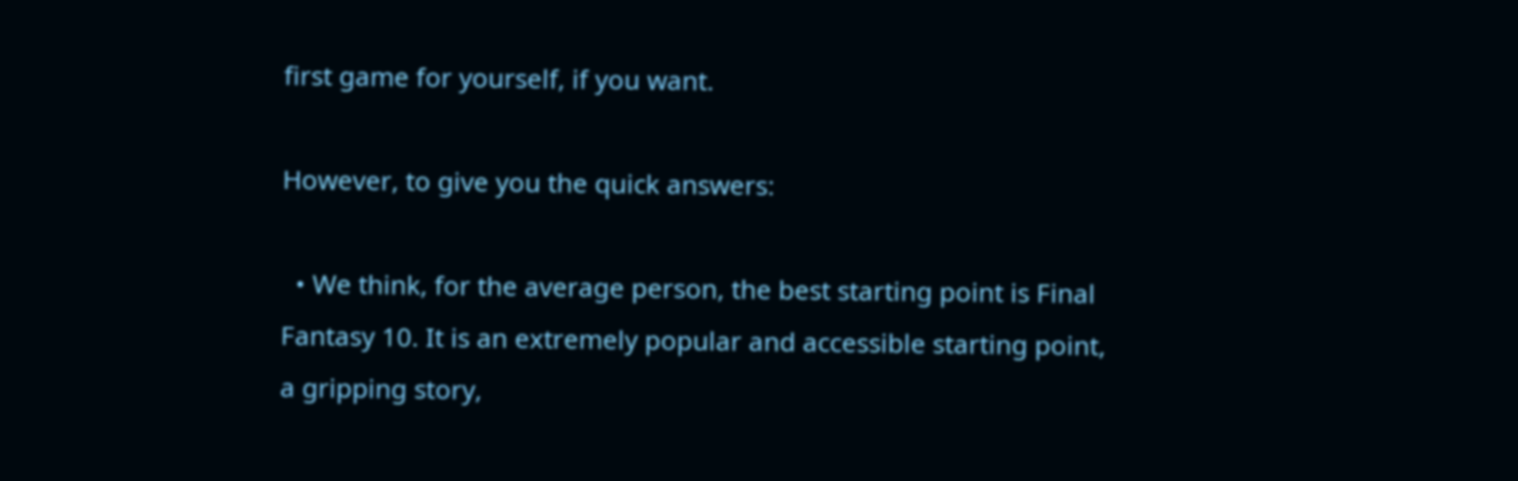first game for yourself, if you want.

However, to give you the quick answers:

  • We think, for the average person, the best starting point is Final Fantasy 10. It is an extremely popular and accessible starting point, a gripping story,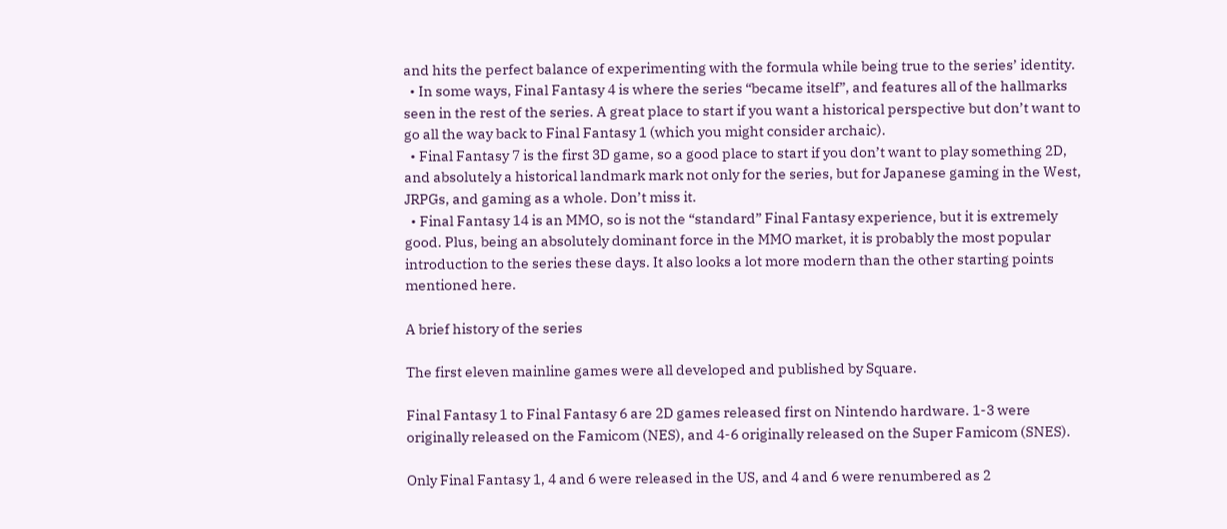and hits the perfect balance of experimenting with the formula while being true to the series’ identity.
  • In some ways, Final Fantasy 4 is where the series “became itself”, and features all of the hallmarks seen in the rest of the series. A great place to start if you want a historical perspective but don’t want to go all the way back to Final Fantasy 1 (which you might consider archaic).
  • Final Fantasy 7 is the first 3D game, so a good place to start if you don’t want to play something 2D, and absolutely a historical landmark mark not only for the series, but for Japanese gaming in the West, JRPGs, and gaming as a whole. Don’t miss it.
  • Final Fantasy 14 is an MMO, so is not the “standard” Final Fantasy experience, but it is extremely good. Plus, being an absolutely dominant force in the MMO market, it is probably the most popular introduction to the series these days. It also looks a lot more modern than the other starting points mentioned here.

A brief history of the series

The first eleven mainline games were all developed and published by Square.

Final Fantasy 1 to Final Fantasy 6 are 2D games released first on Nintendo hardware. 1-3 were originally released on the Famicom (NES), and 4-6 originally released on the Super Famicom (SNES).

Only Final Fantasy 1, 4 and 6 were released in the US, and 4 and 6 were renumbered as 2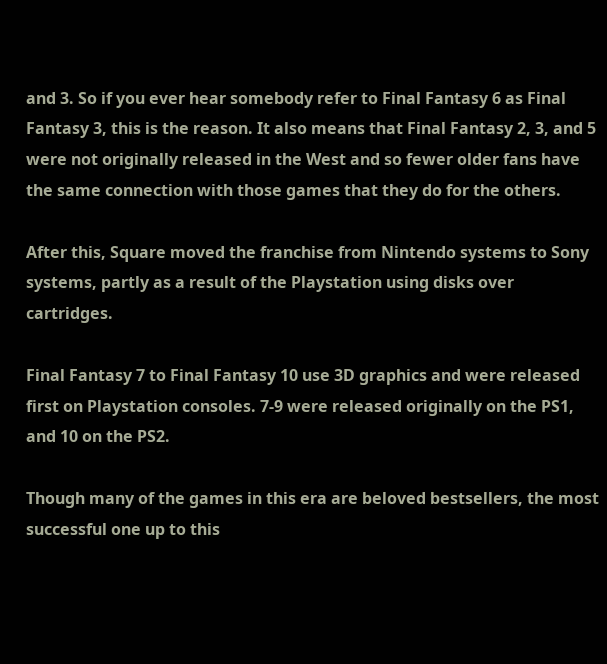and 3. So if you ever hear somebody refer to Final Fantasy 6 as Final Fantasy 3, this is the reason. It also means that Final Fantasy 2, 3, and 5 were not originally released in the West and so fewer older fans have the same connection with those games that they do for the others.

After this, Square moved the franchise from Nintendo systems to Sony systems, partly as a result of the Playstation using disks over cartridges.

Final Fantasy 7 to Final Fantasy 10 use 3D graphics and were released first on Playstation consoles. 7-9 were released originally on the PS1, and 10 on the PS2.

Though many of the games in this era are beloved bestsellers, the most successful one up to this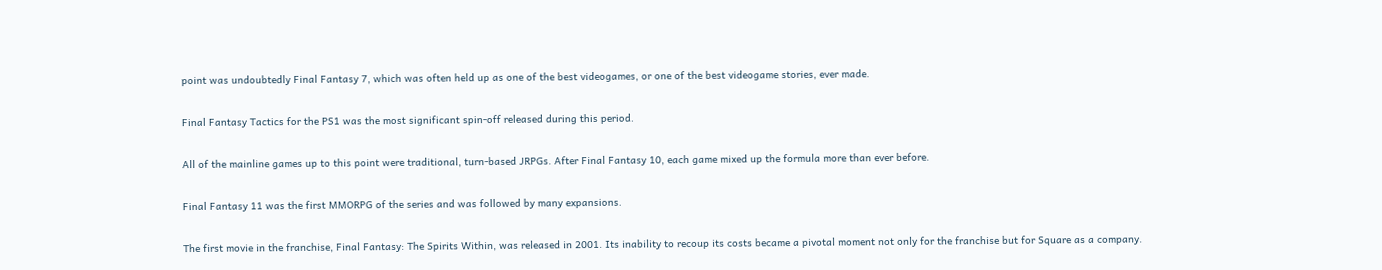point was undoubtedly Final Fantasy 7, which was often held up as one of the best videogames, or one of the best videogame stories, ever made.

Final Fantasy Tactics for the PS1 was the most significant spin-off released during this period.

All of the mainline games up to this point were traditional, turn-based JRPGs. After Final Fantasy 10, each game mixed up the formula more than ever before.

Final Fantasy 11 was the first MMORPG of the series and was followed by many expansions.

The first movie in the franchise, Final Fantasy: The Spirits Within, was released in 2001. Its inability to recoup its costs became a pivotal moment not only for the franchise but for Square as a company.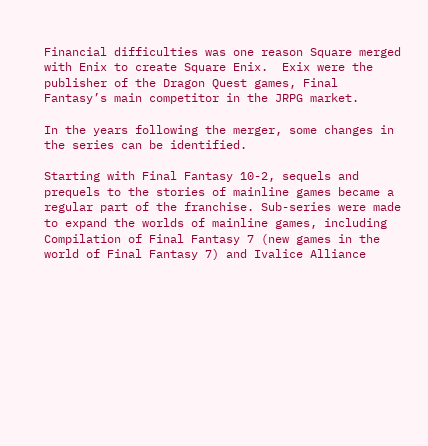Financial difficulties was one reason Square merged with Enix to create Square Enix.  Exix were the publisher of the Dragon Quest games, Final Fantasy’s main competitor in the JRPG market.

In the years following the merger, some changes in the series can be identified.

Starting with Final Fantasy 10-2, sequels and prequels to the stories of mainline games became a regular part of the franchise. Sub-series were made to expand the worlds of mainline games, including Compilation of Final Fantasy 7 (new games in the world of Final Fantasy 7) and Ivalice Alliance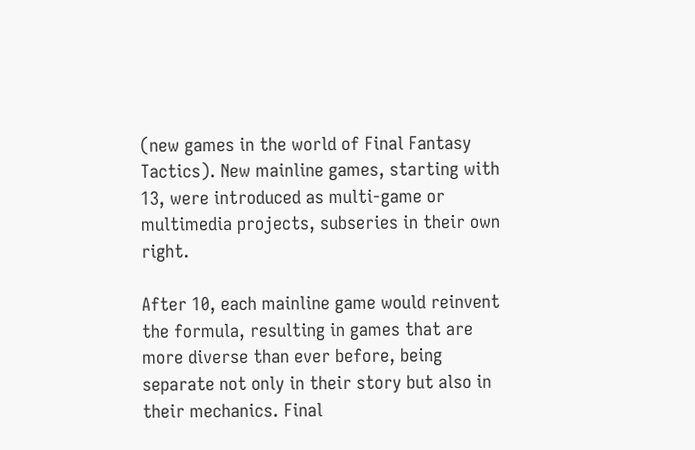(new games in the world of Final Fantasy Tactics). New mainline games, starting with 13, were introduced as multi-game or multimedia projects, subseries in their own right.

After 10, each mainline game would reinvent the formula, resulting in games that are more diverse than ever before, being separate not only in their story but also in their mechanics. Final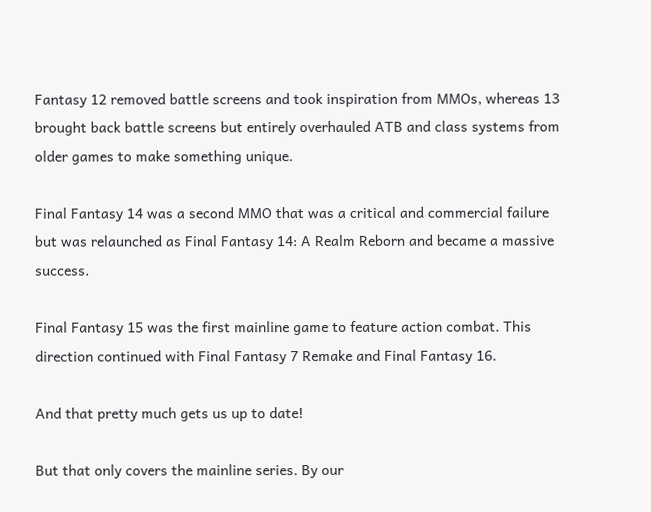Fantasy 12 removed battle screens and took inspiration from MMOs, whereas 13 brought back battle screens but entirely overhauled ATB and class systems from older games to make something unique.

Final Fantasy 14 was a second MMO that was a critical and commercial failure but was relaunched as Final Fantasy 14: A Realm Reborn and became a massive success.

Final Fantasy 15 was the first mainline game to feature action combat. This direction continued with Final Fantasy 7 Remake and Final Fantasy 16.

And that pretty much gets us up to date!

But that only covers the mainline series. By our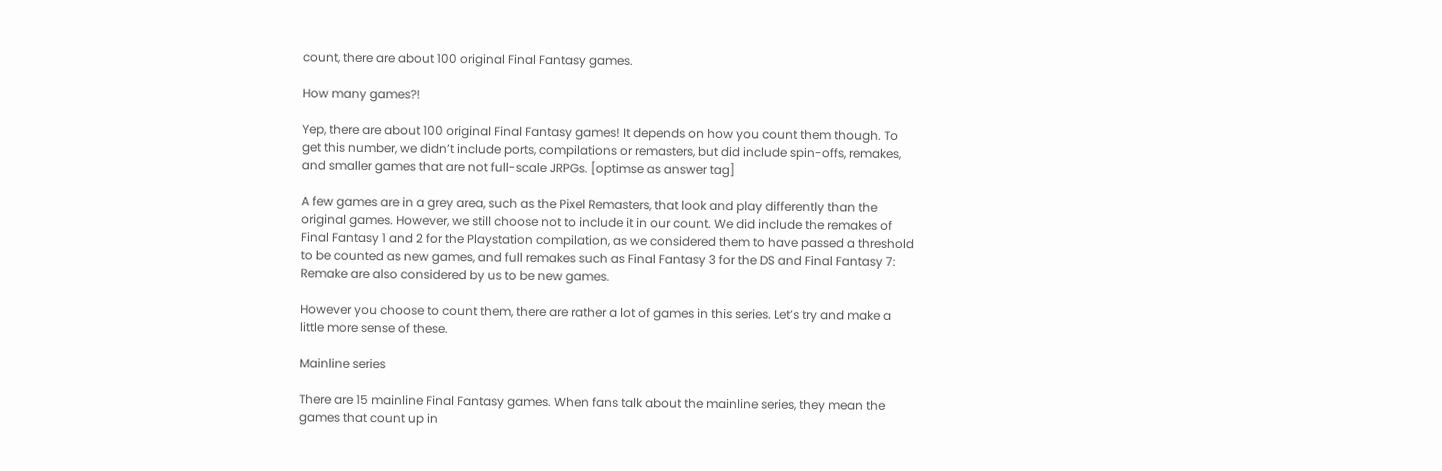count, there are about 100 original Final Fantasy games.

How many games?!

Yep, there are about 100 original Final Fantasy games! It depends on how you count them though. To get this number, we didn’t include ports, compilations or remasters, but did include spin-offs, remakes, and smaller games that are not full-scale JRPGs. [optimse as answer tag]

A few games are in a grey area, such as the Pixel Remasters, that look and play differently than the original games. However, we still choose not to include it in our count. We did include the remakes of Final Fantasy 1 and 2 for the Playstation compilation, as we considered them to have passed a threshold to be counted as new games, and full remakes such as Final Fantasy 3 for the DS and Final Fantasy 7: Remake are also considered by us to be new games.

However you choose to count them, there are rather a lot of games in this series. Let’s try and make a little more sense of these.

Mainline series

There are 15 mainline Final Fantasy games. When fans talk about the mainline series, they mean the games that count up in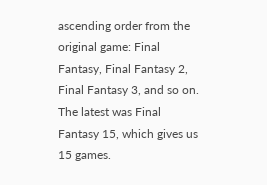ascending order from the original game: Final Fantasy, Final Fantasy 2, Final Fantasy 3, and so on. The latest was Final Fantasy 15, which gives us 15 games.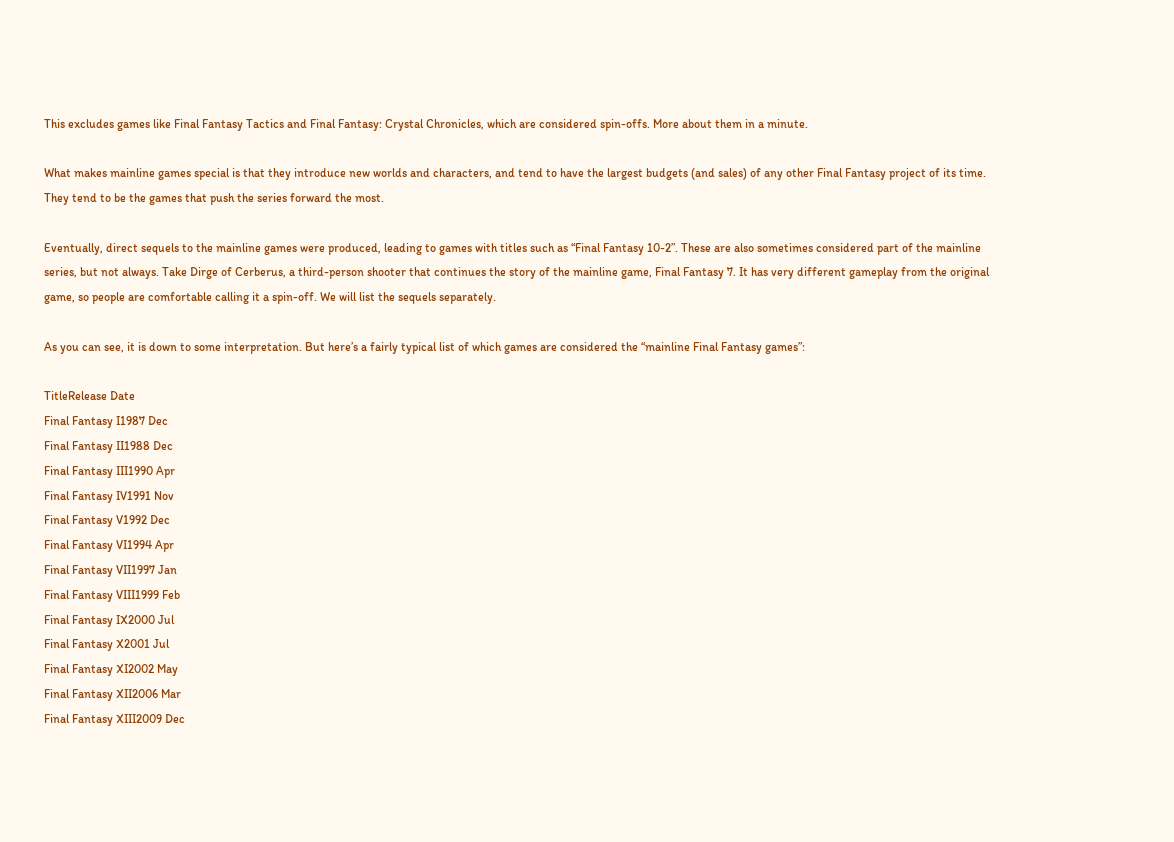This excludes games like Final Fantasy Tactics and Final Fantasy: Crystal Chronicles, which are considered spin-offs. More about them in a minute.

What makes mainline games special is that they introduce new worlds and characters, and tend to have the largest budgets (and sales) of any other Final Fantasy project of its time. They tend to be the games that push the series forward the most.

Eventually, direct sequels to the mainline games were produced, leading to games with titles such as “Final Fantasy 10-2”. These are also sometimes considered part of the mainline series, but not always. Take Dirge of Cerberus, a third-person shooter that continues the story of the mainline game, Final Fantasy 7. It has very different gameplay from the original game, so people are comfortable calling it a spin-off. We will list the sequels separately.

As you can see, it is down to some interpretation. But here’s a fairly typical list of which games are considered the “mainline Final Fantasy games”:

TitleRelease Date
Final Fantasy I1987 Dec
Final Fantasy II1988 Dec
Final Fantasy III1990 Apr
Final Fantasy IV1991 Nov
Final Fantasy V1992 Dec
Final Fantasy VI1994 Apr
Final Fantasy VII1997 Jan
Final Fantasy VIII1999 Feb
Final Fantasy IX2000 Jul
Final Fantasy X2001 Jul
Final Fantasy XI2002 May
Final Fantasy XII2006 Mar
Final Fantasy XIII2009 Dec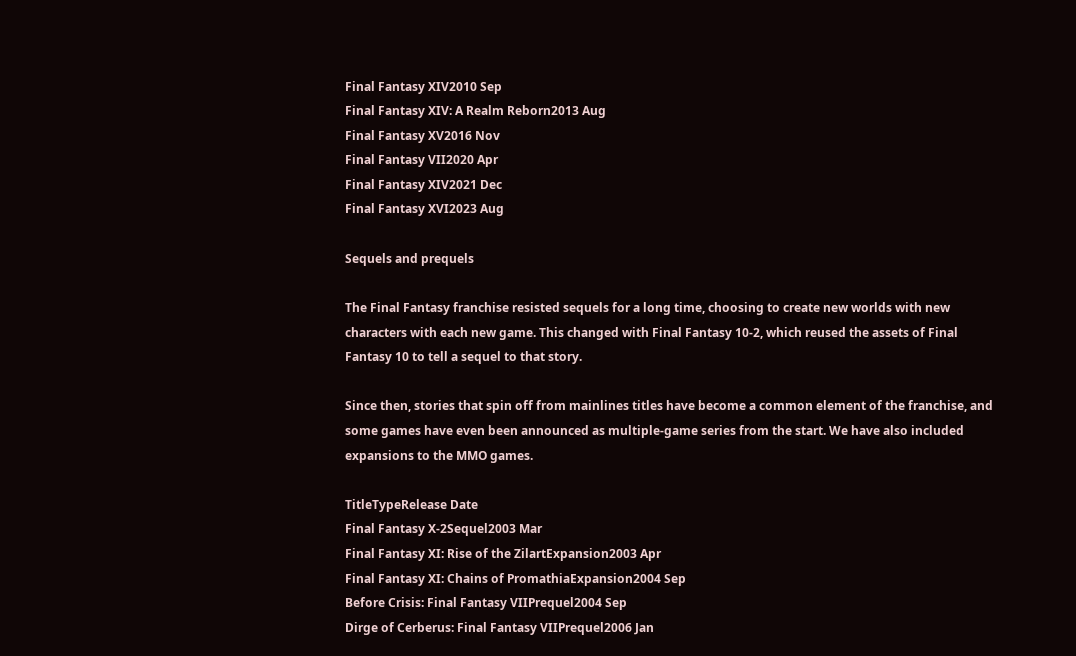Final Fantasy XIV2010 Sep
Final Fantasy XIV: A Realm Reborn2013 Aug
Final Fantasy XV2016 Nov
Final Fantasy VII2020 Apr
Final Fantasy XIV2021 Dec
Final Fantasy XVI2023 Aug

Sequels and prequels

The Final Fantasy franchise resisted sequels for a long time, choosing to create new worlds with new characters with each new game. This changed with Final Fantasy 10-2, which reused the assets of Final Fantasy 10 to tell a sequel to that story.

Since then, stories that spin off from mainlines titles have become a common element of the franchise, and some games have even been announced as multiple-game series from the start. We have also included expansions to the MMO games.

TitleTypeRelease Date
Final Fantasy X-2Sequel2003 Mar
Final Fantasy XI: Rise of the ZilartExpansion2003 Apr
Final Fantasy XI: Chains of PromathiaExpansion2004 Sep
Before Crisis: Final Fantasy VIIPrequel2004 Sep
Dirge of Cerberus: Final Fantasy VIIPrequel2006 Jan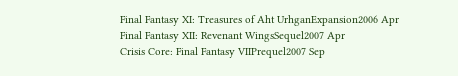Final Fantasy XI: Treasures of Aht UrhganExpansion2006 Apr
Final Fantasy XII: Revenant WingsSequel2007 Apr
Crisis Core: Final Fantasy VIIPrequel2007 Sep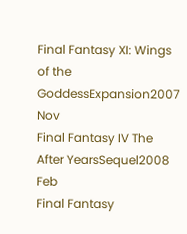Final Fantasy XI: Wings of the GoddessExpansion2007 Nov
Final Fantasy IV The After YearsSequel2008 Feb
Final Fantasy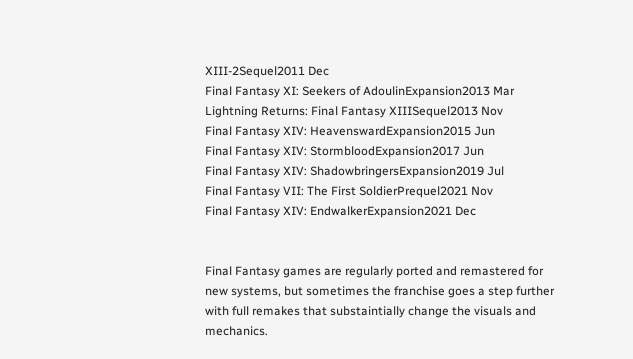XIII-2Sequel2011 Dec
Final Fantasy XI: Seekers of AdoulinExpansion2013 Mar
Lightning Returns: Final Fantasy XIIISequel2013 Nov
Final Fantasy XIV: HeavenswardExpansion2015 Jun
Final Fantasy XIV: StormbloodExpansion2017 Jun
Final Fantasy XIV: ShadowbringersExpansion2019 Jul
Final Fantasy VII: The First SoldierPrequel2021 Nov
Final Fantasy XIV: EndwalkerExpansion2021 Dec


Final Fantasy games are regularly ported and remastered for new systems, but sometimes the franchise goes a step further with full remakes that substaintially change the visuals and mechanics.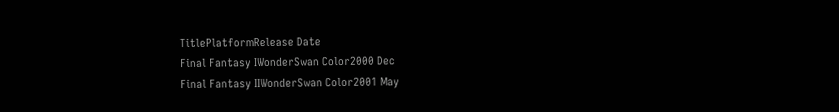TitlePlatformRelease Date
Final Fantasy IWonderSwan Color2000 Dec
Final Fantasy IIWonderSwan Color2001 May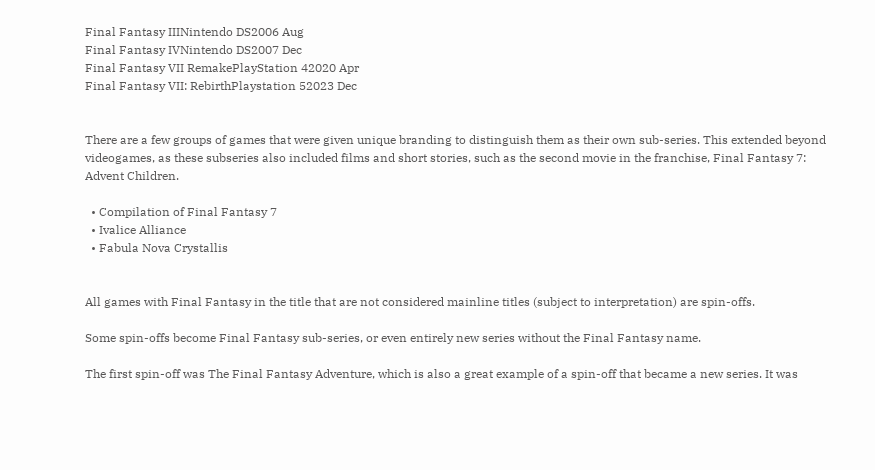Final Fantasy IIINintendo DS2006 Aug
Final Fantasy IVNintendo DS2007 Dec
Final Fantasy VII RemakePlayStation 42020 Apr
Final Fantasy VII: RebirthPlaystation 52023 Dec


There are a few groups of games that were given unique branding to distinguish them as their own sub-series. This extended beyond videogames, as these subseries also included films and short stories, such as the second movie in the franchise, Final Fantasy 7: Advent Children.

  • Compilation of Final Fantasy 7
  • Ivalice Alliance
  • Fabula Nova Crystallis


All games with Final Fantasy in the title that are not considered mainline titles (subject to interpretation) are spin-offs.

Some spin-offs become Final Fantasy sub-series, or even entirely new series without the Final Fantasy name.

The first spin-off was The Final Fantasy Adventure, which is also a great example of a spin-off that became a new series. It was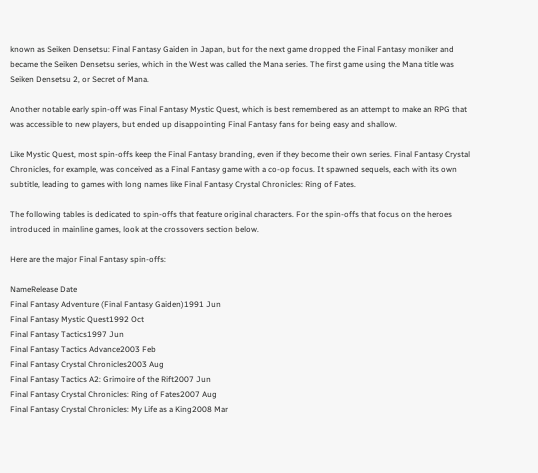known as Seiken Densetsu: Final Fantasy Gaiden in Japan, but for the next game dropped the Final Fantasy moniker and became the Seiken Densetsu series, which in the West was called the Mana series. The first game using the Mana title was Seiken Densetsu 2, or Secret of Mana.

Another notable early spin-off was Final Fantasy Mystic Quest, which is best remembered as an attempt to make an RPG that was accessible to new players, but ended up disappointing Final Fantasy fans for being easy and shallow.

Like Mystic Quest, most spin-offs keep the Final Fantasy branding, even if they become their own series. Final Fantasy Crystal Chronicles, for example, was conceived as a Final Fantasy game with a co-op focus. It spawned sequels, each with its own subtitle, leading to games with long names like Final Fantasy Crystal Chronicles: Ring of Fates.

The following tables is dedicated to spin-offs that feature original characters. For the spin-offs that focus on the heroes introduced in mainline games, look at the crossovers section below.

Here are the major Final Fantasy spin-offs:

NameRelease Date
Final Fantasy Adventure (Final Fantasy Gaiden)1991 Jun
Final Fantasy Mystic Quest1992 Oct
Final Fantasy Tactics1997 Jun
Final Fantasy Tactics Advance2003 Feb
Final Fantasy Crystal Chronicles2003 Aug
Final Fantasy Tactics A2: Grimoire of the Rift2007 Jun
Final Fantasy Crystal Chronicles: Ring of Fates2007 Aug
Final Fantasy Crystal Chronicles: My Life as a King2008 Mar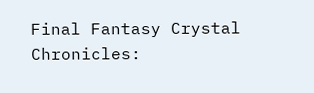Final Fantasy Crystal Chronicles: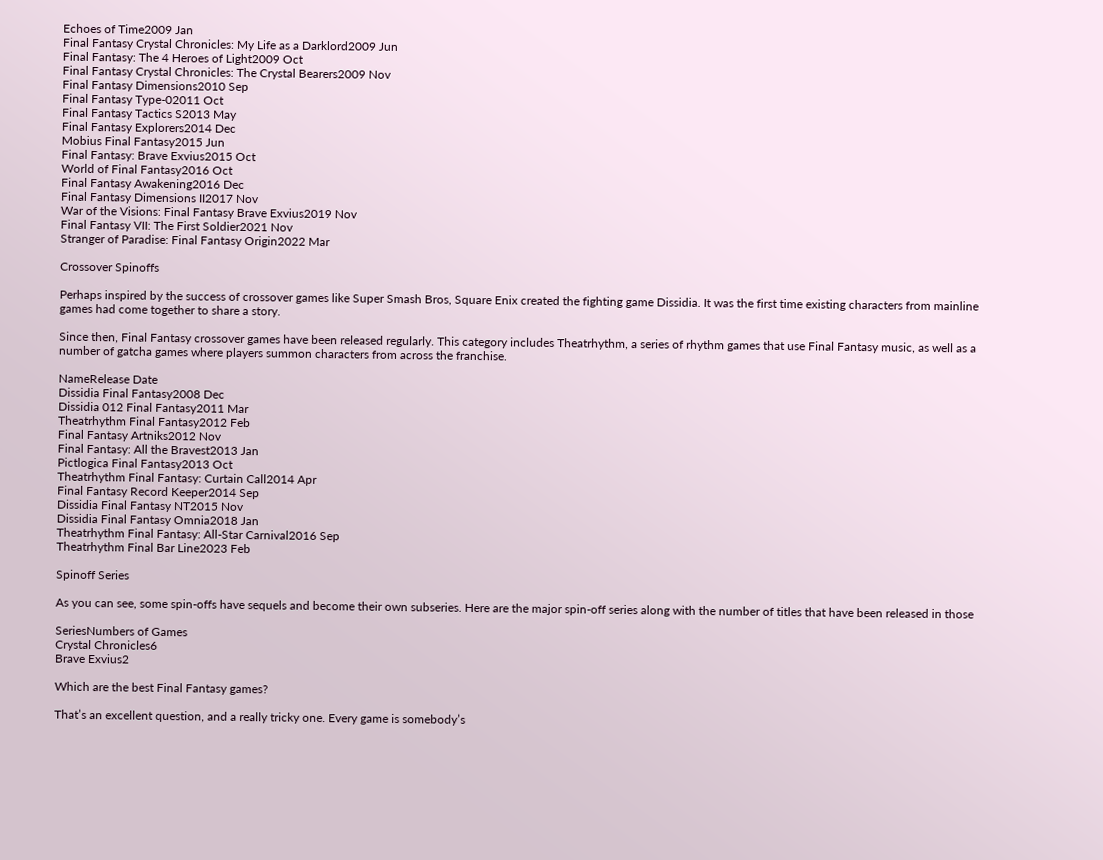Echoes of Time2009 Jan
Final Fantasy Crystal Chronicles: My Life as a Darklord2009 Jun
Final Fantasy: The 4 Heroes of Light2009 Oct
Final Fantasy Crystal Chronicles: The Crystal Bearers2009 Nov
Final Fantasy Dimensions2010 Sep
Final Fantasy Type-02011 Oct
Final Fantasy Tactics S2013 May
Final Fantasy Explorers2014 Dec
Mobius Final Fantasy2015 Jun
Final Fantasy: Brave Exvius2015 Oct
World of Final Fantasy2016 Oct
Final Fantasy Awakening2016 Dec
Final Fantasy Dimensions II2017 Nov
War of the Visions: Final Fantasy Brave Exvius2019 Nov
Final Fantasy VII: The First Soldier2021 Nov
Stranger of Paradise: Final Fantasy Origin2022 Mar

Crossover Spinoffs

Perhaps inspired by the success of crossover games like Super Smash Bros, Square Enix created the fighting game Dissidia. It was the first time existing characters from mainline games had come together to share a story.

Since then, Final Fantasy crossover games have been released regularly. This category includes Theatrhythm, a series of rhythm games that use Final Fantasy music, as well as a number of gatcha games where players summon characters from across the franchise.

NameRelease Date
Dissidia Final Fantasy2008 Dec
Dissidia 012 Final Fantasy2011 Mar
Theatrhythm Final Fantasy2012 Feb
Final Fantasy Artniks2012 Nov
Final Fantasy: All the Bravest2013 Jan
Pictlogica Final Fantasy2013 Oct
Theatrhythm Final Fantasy: Curtain Call2014 Apr
Final Fantasy Record Keeper2014 Sep
Dissidia Final Fantasy NT2015 Nov
Dissidia Final Fantasy Omnia2018 Jan
Theatrhythm Final Fantasy: All-Star Carnival2016 Sep
Theatrhythm Final Bar Line2023 Feb

Spinoff Series

As you can see, some spin-offs have sequels and become their own subseries. Here are the major spin-off series along with the number of titles that have been released in those

SeriesNumbers of Games
Crystal Chronicles6
Brave Exvius2

Which are the best Final Fantasy games?

That’s an excellent question, and a really tricky one. Every game is somebody’s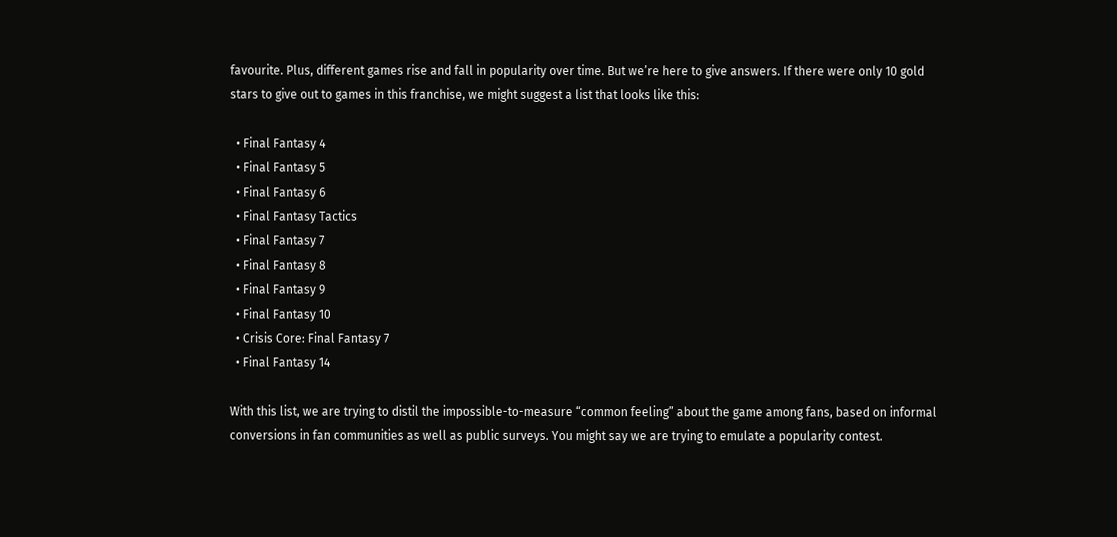favourite. Plus, different games rise and fall in popularity over time. But we’re here to give answers. If there were only 10 gold stars to give out to games in this franchise, we might suggest a list that looks like this:

  • Final Fantasy 4
  • Final Fantasy 5
  • Final Fantasy 6
  • Final Fantasy Tactics
  • Final Fantasy 7
  • Final Fantasy 8
  • Final Fantasy 9
  • Final Fantasy 10
  • Crisis Core: Final Fantasy 7
  • Final Fantasy 14

With this list, we are trying to distil the impossible-to-measure “common feeling” about the game among fans, based on informal conversions in fan communities as well as public surveys. You might say we are trying to emulate a popularity contest.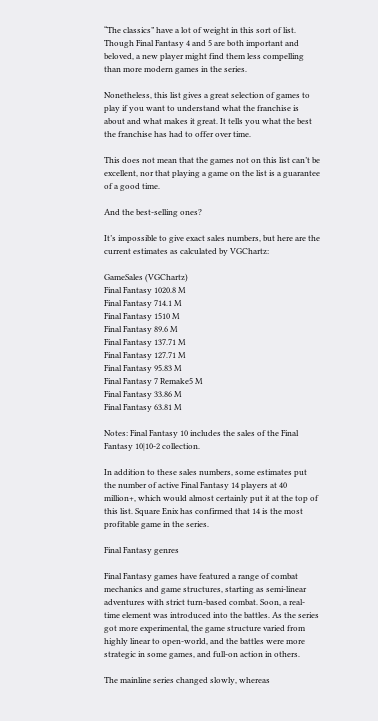“The classics” have a lot of weight in this sort of list. Though Final Fantasy 4 and 5 are both important and beloved, a new player might find them less compelling than more modern games in the series.

Nonetheless, this list gives a great selection of games to play if you want to understand what the franchise is about and what makes it great. It tells you what the best the franchise has had to offer over time.

This does not mean that the games not on this list can’t be excellent, nor that playing a game on the list is a guarantee of a good time.

And the best-selling ones?

It’s impossible to give exact sales numbers, but here are the current estimates as calculated by VGChartz:

GameSales (VGChartz)
Final Fantasy 1020.8 M
Final Fantasy 714.1 M
Final Fantasy 1510 M
Final Fantasy 89.6 M
Final Fantasy 137.71 M
Final Fantasy 127.71 M
Final Fantasy 95.83 M
Final Fantasy 7 Remake5 M
Final Fantasy 33.86 M
Final Fantasy 63.81 M

Notes: Final Fantasy 10 includes the sales of the Final Fantasy 10|10-2 collection.

In addition to these sales numbers, some estimates put the number of active Final Fantasy 14 players at 40 million+, which would almost certainly put it at the top of this list. Square Enix has confirmed that 14 is the most profitable game in the series.

Final Fantasy genres

Final Fantasy games have featured a range of combat mechanics and game structures, starting as semi-linear adventures with strict turn-based combat. Soon, a real-time element was introduced into the battles. As the series got more experimental, the game structure varied from highly linear to open-world, and the battles were more strategic in some games, and full-on action in others.

The mainline series changed slowly, whereas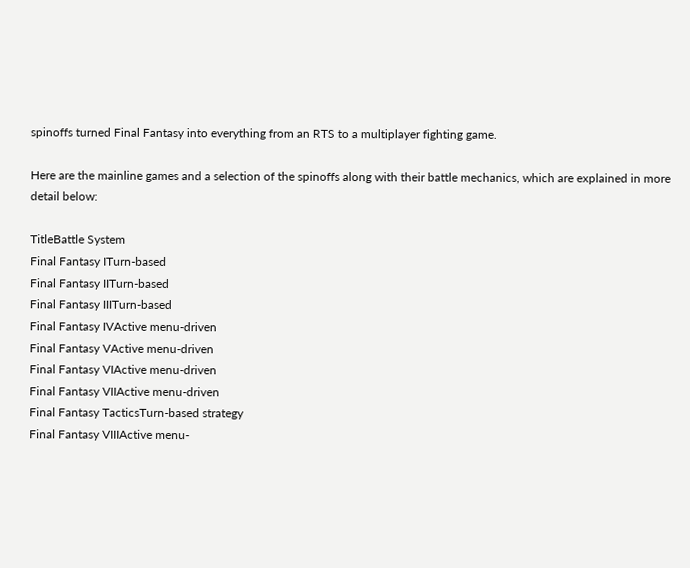spinoffs turned Final Fantasy into everything from an RTS to a multiplayer fighting game.

Here are the mainline games and a selection of the spinoffs along with their battle mechanics, which are explained in more detail below:

TitleBattle System
Final Fantasy ITurn-based
Final Fantasy IITurn-based
Final Fantasy IIITurn-based
Final Fantasy IVActive menu-driven
Final Fantasy VActive menu-driven
Final Fantasy VIActive menu-driven
Final Fantasy VIIActive menu-driven
Final Fantasy TacticsTurn-based strategy
Final Fantasy VIIIActive menu-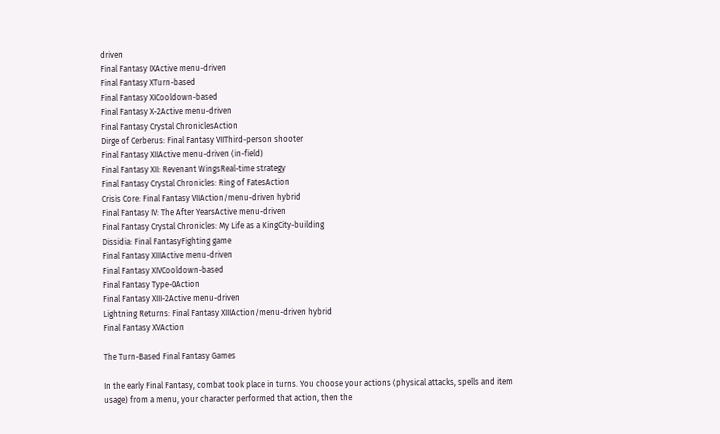driven
Final Fantasy IXActive menu-driven
Final Fantasy XTurn-based
Final Fantasy XICooldown-based
Final Fantasy X-2Active menu-driven
Final Fantasy Crystal ChroniclesAction
Dirge of Cerberus: Final Fantasy VIIThird-person shooter
Final Fantasy XIIActive menu-driven (in-field)
Final Fantasy XII: Revenant WingsReal-time strategy
Final Fantasy Crystal Chronicles: Ring of FatesAction
Crisis Core: Final Fantasy VIIAction/menu-driven hybrid
Final Fantasy IV: The After YearsActive menu-driven
Final Fantasy Crystal Chronicles: My Life as a KingCity-building
Dissidia: Final FantasyFighting game
Final Fantasy XIIIActive menu-driven
Final Fantasy XIVCooldown-based
Final Fantasy Type-0Action
Final Fantasy XIII-2Active menu-driven
Lightning Returns: Final Fantasy XIIIAction/menu-driven hybrid
Final Fantasy XVAction

The Turn-Based Final Fantasy Games

In the early Final Fantasy, combat took place in turns. You choose your actions (physical attacks, spells and item usage) from a menu, your character performed that action, then the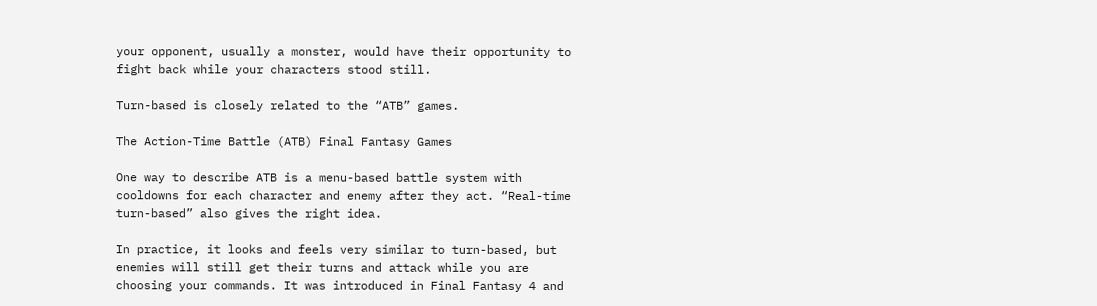your opponent, usually a monster, would have their opportunity to fight back while your characters stood still.

Turn-based is closely related to the “ATB” games.

The Action-Time Battle (ATB) Final Fantasy Games

One way to describe ATB is a menu-based battle system with cooldowns for each character and enemy after they act. “Real-time turn-based” also gives the right idea.

In practice, it looks and feels very similar to turn-based, but enemies will still get their turns and attack while you are choosing your commands. It was introduced in Final Fantasy 4 and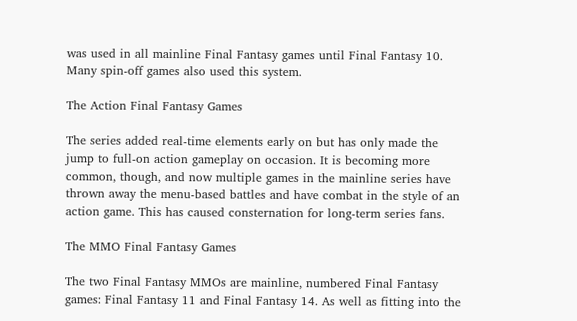was used in all mainline Final Fantasy games until Final Fantasy 10. Many spin-off games also used this system.

The Action Final Fantasy Games

The series added real-time elements early on but has only made the jump to full-on action gameplay on occasion. It is becoming more common, though, and now multiple games in the mainline series have thrown away the menu-based battles and have combat in the style of an action game. This has caused consternation for long-term series fans.

The MMO Final Fantasy Games

The two Final Fantasy MMOs are mainline, numbered Final Fantasy games: Final Fantasy 11 and Final Fantasy 14. As well as fitting into the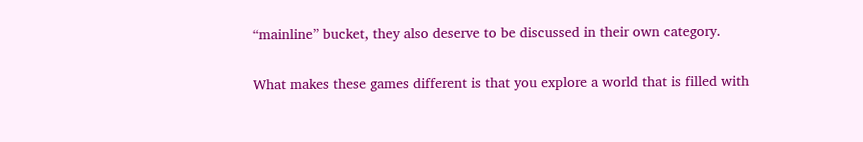“mainline” bucket, they also deserve to be discussed in their own category.

What makes these games different is that you explore a world that is filled with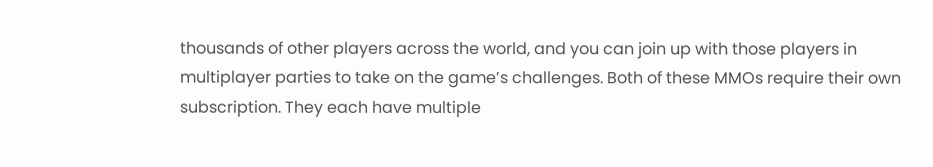thousands of other players across the world, and you can join up with those players in multiplayer parties to take on the game’s challenges. Both of these MMOs require their own subscription. They each have multiple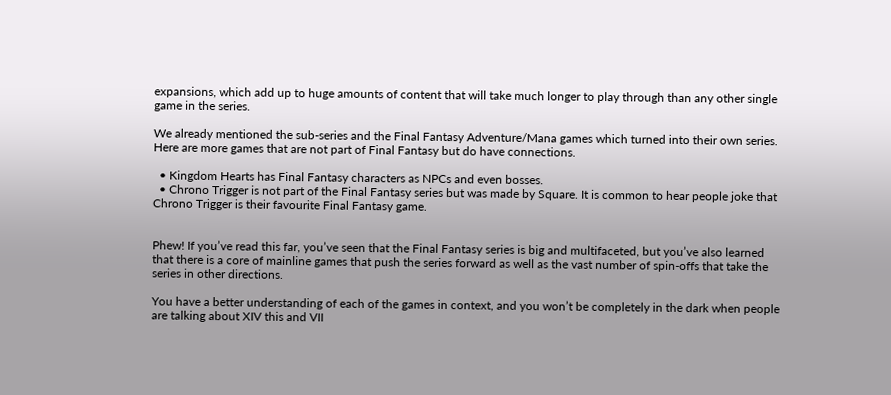expansions, which add up to huge amounts of content that will take much longer to play through than any other single game in the series.

We already mentioned the sub-series and the Final Fantasy Adventure/Mana games which turned into their own series. Here are more games that are not part of Final Fantasy but do have connections.

  • Kingdom Hearts has Final Fantasy characters as NPCs and even bosses.
  • Chrono Trigger is not part of the Final Fantasy series but was made by Square. It is common to hear people joke that Chrono Trigger is their favourite Final Fantasy game.


Phew! If you’ve read this far, you’ve seen that the Final Fantasy series is big and multifaceted, but you’ve also learned that there is a core of mainline games that push the series forward as well as the vast number of spin-offs that take the series in other directions.

You have a better understanding of each of the games in context, and you won’t be completely in the dark when people are talking about XIV this and VII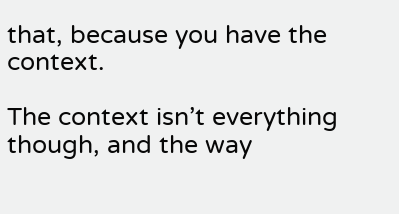that, because you have the context.

The context isn’t everything though, and the way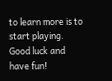to learn more is to start playing. Good luck and have fun!